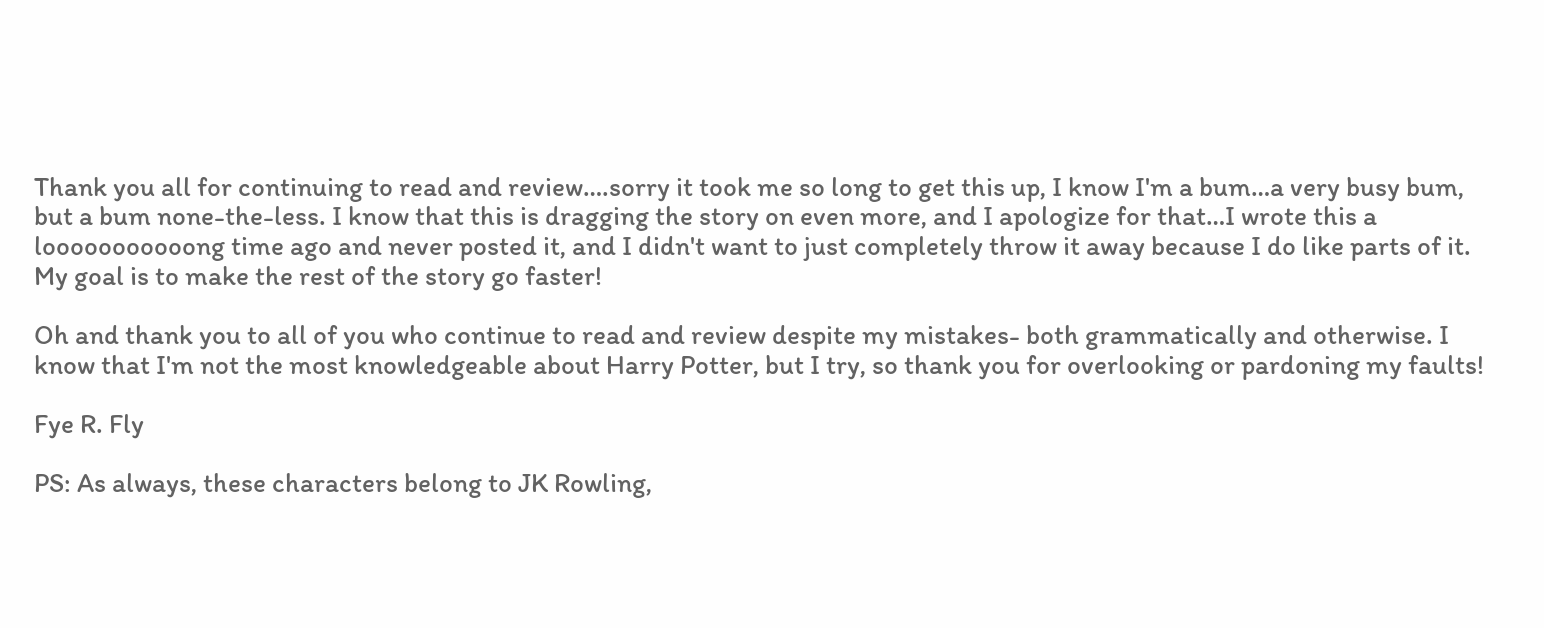Thank you all for continuing to read and review….sorry it took me so long to get this up, I know I'm a bum…a very busy bum, but a bum none-the-less. I know that this is dragging the story on even more, and I apologize for that…I wrote this a looooooooooong time ago and never posted it, and I didn't want to just completely throw it away because I do like parts of it. My goal is to make the rest of the story go faster!

Oh and thank you to all of you who continue to read and review despite my mistakes- both grammatically and otherwise. I know that I'm not the most knowledgeable about Harry Potter, but I try, so thank you for overlooking or pardoning my faults!

Fye R. Fly

PS: As always, these characters belong to JK Rowling,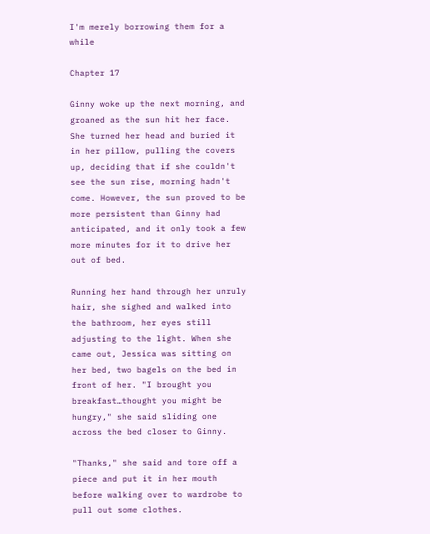I'm merely borrowing them for a while

Chapter 17

Ginny woke up the next morning, and groaned as the sun hit her face. She turned her head and buried it in her pillow, pulling the covers up, deciding that if she couldn't see the sun rise, morning hadn't come. However, the sun proved to be more persistent than Ginny had anticipated, and it only took a few more minutes for it to drive her out of bed.

Running her hand through her unruly hair, she sighed and walked into the bathroom, her eyes still adjusting to the light. When she came out, Jessica was sitting on her bed, two bagels on the bed in front of her. "I brought you breakfast…thought you might be hungry," she said sliding one across the bed closer to Ginny.

"Thanks," she said and tore off a piece and put it in her mouth before walking over to wardrobe to pull out some clothes.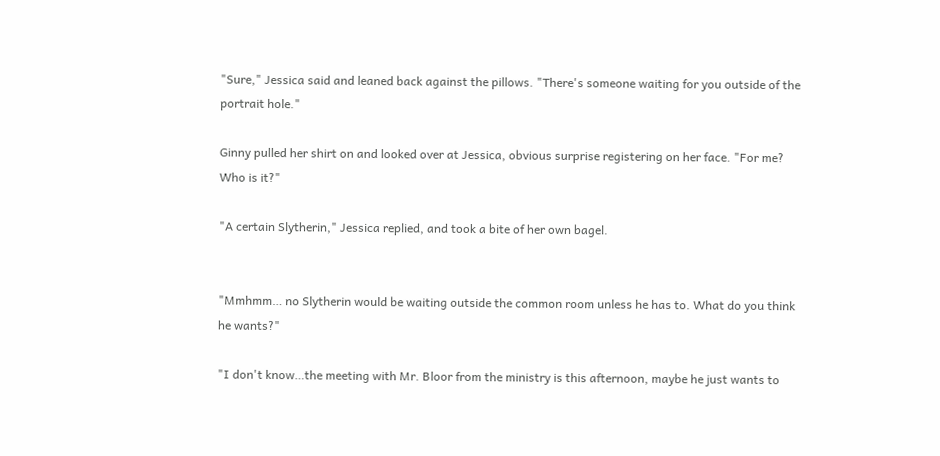"Sure," Jessica said and leaned back against the pillows. "There's someone waiting for you outside of the portrait hole."

Ginny pulled her shirt on and looked over at Jessica, obvious surprise registering on her face. "For me? Who is it?"

"A certain Slytherin," Jessica replied, and took a bite of her own bagel.


"Mmhmm… no Slytherin would be waiting outside the common room unless he has to. What do you think he wants?"

"I don't know…the meeting with Mr. Bloor from the ministry is this afternoon, maybe he just wants to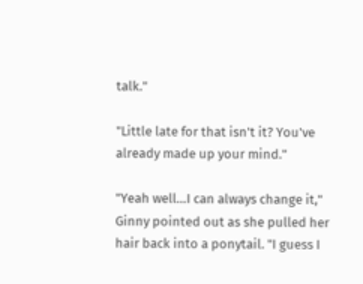talk."

"Little late for that isn't it? You've already made up your mind."

"Yeah well…I can always change it," Ginny pointed out as she pulled her hair back into a ponytail. "I guess I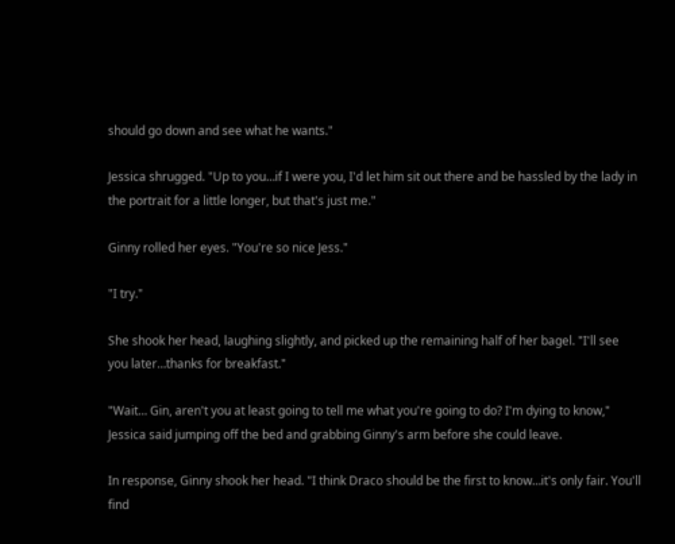should go down and see what he wants."

Jessica shrugged. "Up to you…if I were you, I'd let him sit out there and be hassled by the lady in the portrait for a little longer, but that's just me."

Ginny rolled her eyes. "You're so nice Jess."

"I try."

She shook her head, laughing slightly, and picked up the remaining half of her bagel. "I'll see you later…thanks for breakfast."

"Wait… Gin, aren't you at least going to tell me what you're going to do? I'm dying to know," Jessica said jumping off the bed and grabbing Ginny's arm before she could leave.

In response, Ginny shook her head. "I think Draco should be the first to know…it's only fair. You'll find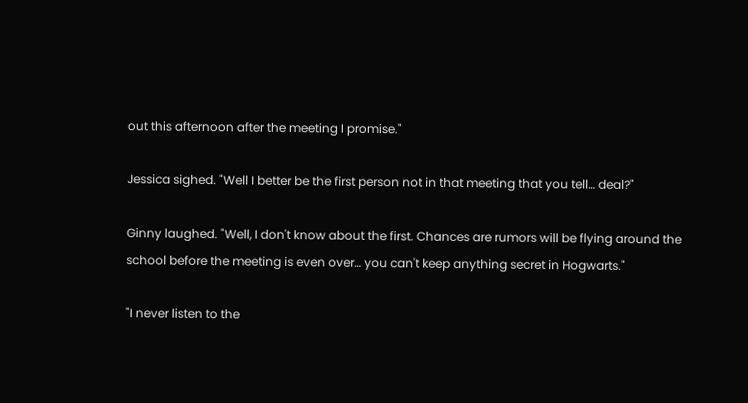out this afternoon after the meeting I promise."

Jessica sighed. "Well I better be the first person not in that meeting that you tell… deal?"

Ginny laughed. "Well, I don't know about the first. Chances are rumors will be flying around the school before the meeting is even over… you can't keep anything secret in Hogwarts."

"I never listen to the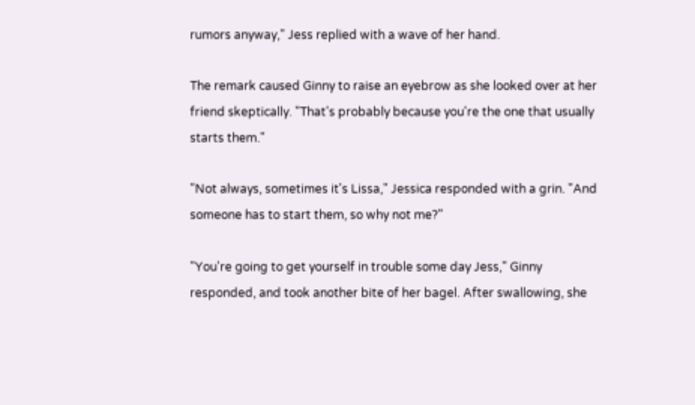rumors anyway," Jess replied with a wave of her hand.

The remark caused Ginny to raise an eyebrow as she looked over at her friend skeptically. "That's probably because you're the one that usually starts them."

"Not always, sometimes it's Lissa," Jessica responded with a grin. "And someone has to start them, so why not me?"

"You're going to get yourself in trouble some day Jess," Ginny responded, and took another bite of her bagel. After swallowing, she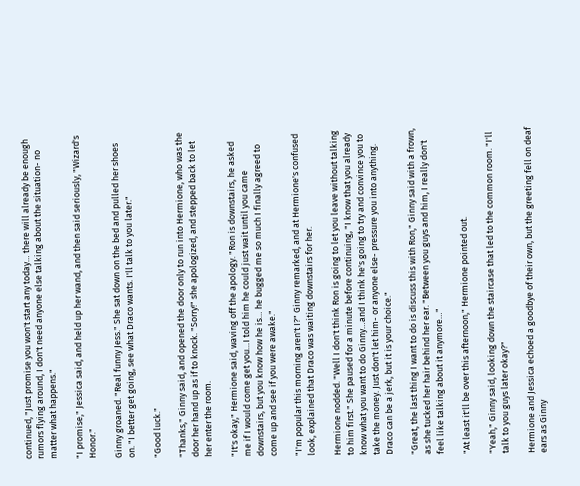continued, "Just promise you won't start any today… there will already be enough rumors flying around, I don't need anyone else talking about the situation- no matter what happens."

"I promise," Jessica said, and held up her wand, and then said seriously, "Wizard's Honor."

Ginny groaned. "Real funny Jess." She sat down on the bed and pulled her shoes on. "I better get going, see what Draco wants. I'll talk to you later."

"Good luck."

"Thanks," Ginny said, and opened the door only to run into Hermione, who was the door her hand up as if to knock. "Sorry!" she apologized, and stepped back to let her enter the room.

"It's okay," Hermione said, waving off the apology. "Ron is downstairs, he asked me if I would come get you…I told him he could just wait until you came downstairs, but you know how he is… he bugged me so much I finally agreed to come up and see if you were awake."

"I'm popular this morning aren't I?" Ginny remarked, and at Hermione's confused look, explained that Draco was waiting downstairs for her.

Hermione nodded. "Well I don't think Ron is going to let you leave without talking to him first." She paused for a minute before continuing, "I know that you already know what you want to do Ginny…and I think he's going to try and convince you to take the money. Just don't let him- or anyone else- pressure you into anything. Draco can be a jerk, but it is your choice."

"Great, the last thing I want to do is discuss this with Ron," Ginny said with a frown, as she tucked her hair behind her ear. "Between you guys and him, I really don't feel like talking about it anymore…"

"At least it'll be over this afternoon," Hermione pointed out.

"Yeah," Ginny said, looking down the staircase that led to the common room. "I'll talk to you guys later okay?"

Hermione and Jessica echoed a goodbye of their own, but the greeting fell on deaf ears as Ginny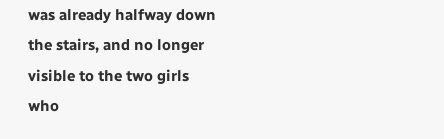was already halfway down the stairs, and no longer visible to the two girls who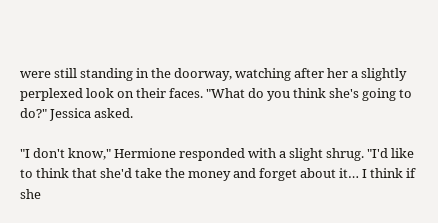were still standing in the doorway, watching after her a slightly perplexed look on their faces. "What do you think she's going to do?" Jessica asked.

"I don't know," Hermione responded with a slight shrug. "I'd like to think that she'd take the money and forget about it… I think if she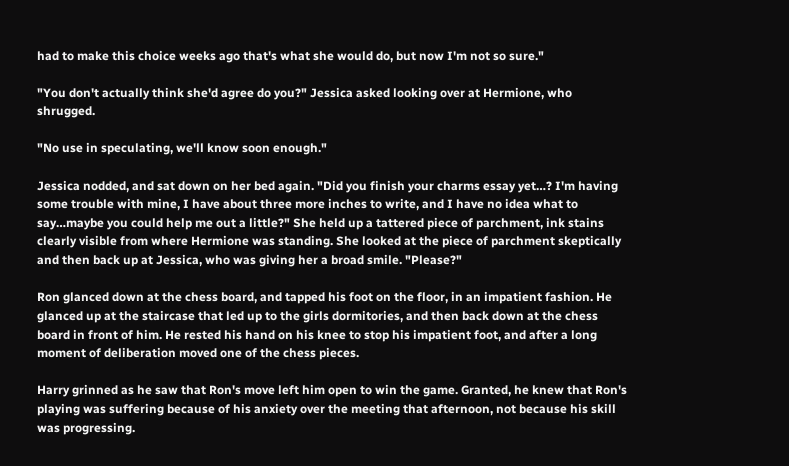had to make this choice weeks ago that's what she would do, but now I'm not so sure."

"You don't actually think she'd agree do you?" Jessica asked looking over at Hermione, who shrugged.

"No use in speculating, we'll know soon enough."

Jessica nodded, and sat down on her bed again. "Did you finish your charms essay yet…? I'm having some trouble with mine, I have about three more inches to write, and I have no idea what to say…maybe you could help me out a little?" She held up a tattered piece of parchment, ink stains clearly visible from where Hermione was standing. She looked at the piece of parchment skeptically and then back up at Jessica, who was giving her a broad smile. "Please?"

Ron glanced down at the chess board, and tapped his foot on the floor, in an impatient fashion. He glanced up at the staircase that led up to the girls dormitories, and then back down at the chess board in front of him. He rested his hand on his knee to stop his impatient foot, and after a long moment of deliberation moved one of the chess pieces.

Harry grinned as he saw that Ron's move left him open to win the game. Granted, he knew that Ron's playing was suffering because of his anxiety over the meeting that afternoon, not because his skill was progressing.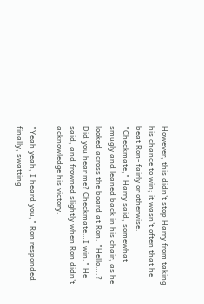However, this didn't stop Harry from taking his chance to win; it wasn't often that he beat Ron- fairly or otherwise. "Checkmate," Harry said, somewhat smugly and leaned back in his chair, as he looked across the board at Ron. "Hello….? Did you hear me? Checkmate…I win." He said, and frowned slightly when Ron didn't acknowledge his victory.

"Yeah yeah, I heard you," Ron responded finally, swatting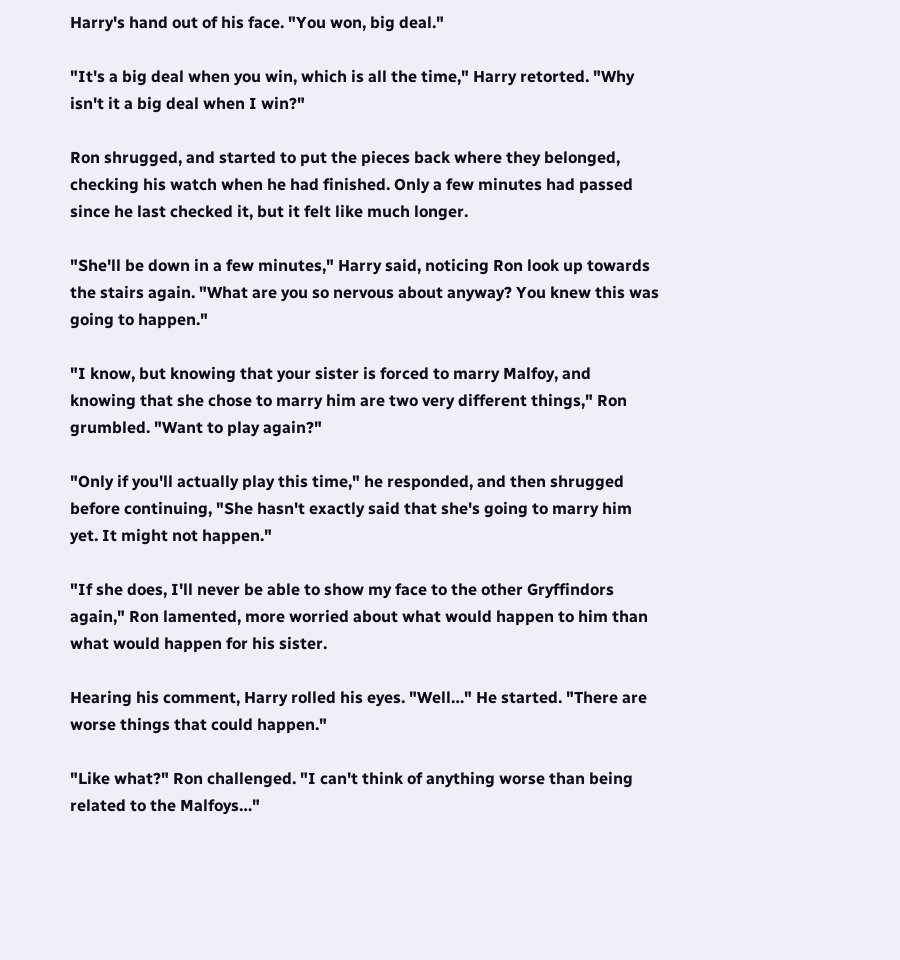Harry's hand out of his face. "You won, big deal."

"It's a big deal when you win, which is all the time," Harry retorted. "Why isn't it a big deal when I win?"

Ron shrugged, and started to put the pieces back where they belonged, checking his watch when he had finished. Only a few minutes had passed since he last checked it, but it felt like much longer.

"She'll be down in a few minutes," Harry said, noticing Ron look up towards the stairs again. "What are you so nervous about anyway? You knew this was going to happen."

"I know, but knowing that your sister is forced to marry Malfoy, and knowing that she chose to marry him are two very different things," Ron grumbled. "Want to play again?"

"Only if you'll actually play this time," he responded, and then shrugged before continuing, "She hasn't exactly said that she's going to marry him yet. It might not happen."

"If she does, I'll never be able to show my face to the other Gryffindors again," Ron lamented, more worried about what would happen to him than what would happen for his sister.

Hearing his comment, Harry rolled his eyes. "Well…" He started. "There are worse things that could happen."

"Like what?" Ron challenged. "I can't think of anything worse than being related to the Malfoys…"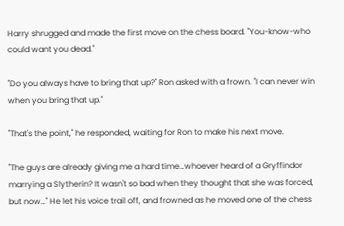Harry shrugged and made the first move on the chess board. "You-know-who could want you dead."

"Do you always have to bring that up?" Ron asked with a frown. "I can never win when you bring that up."

"That's the point," he responded, waiting for Ron to make his next move.

"The guys are already giving me a hard time…whoever heard of a Gryffindor marrying a Slytherin? It wasn't so bad when they thought that she was forced, but now…" He let his voice trail off, and frowned as he moved one of the chess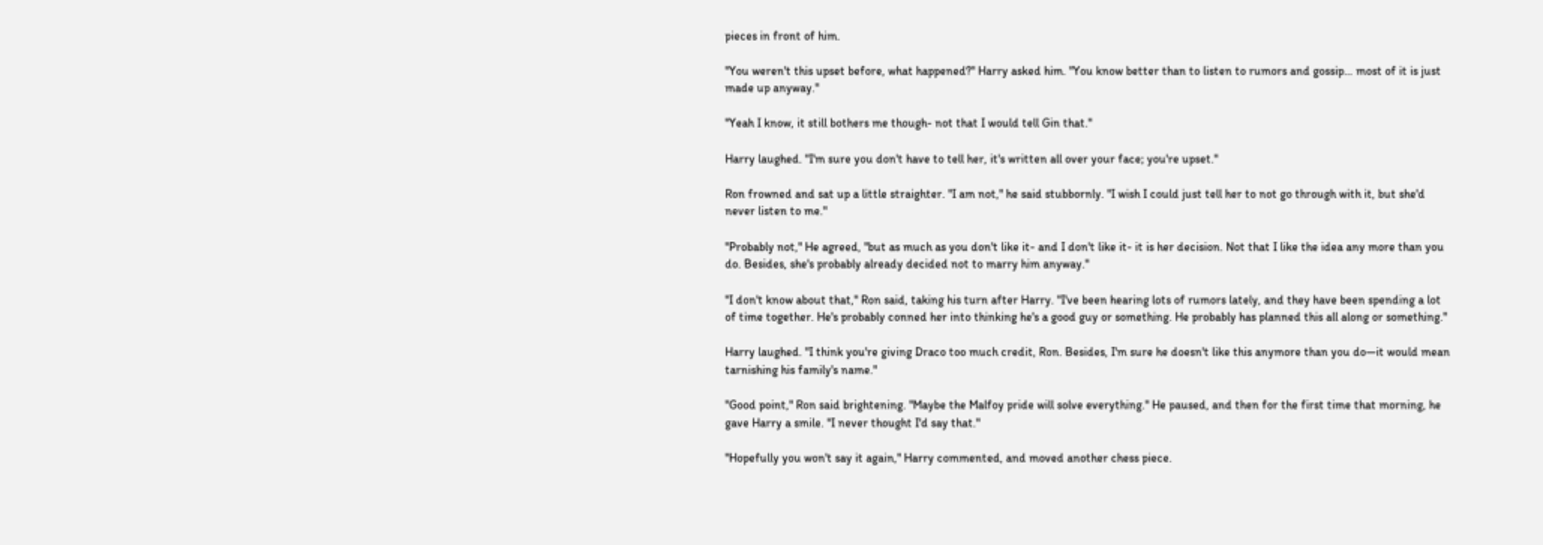pieces in front of him.

"You weren't this upset before, what happened?" Harry asked him. "You know better than to listen to rumors and gossip… most of it is just made up anyway."

"Yeah I know, it still bothers me though- not that I would tell Gin that."

Harry laughed. "I'm sure you don't have to tell her, it's written all over your face; you're upset."

Ron frowned and sat up a little straighter. "I am not," he said stubbornly. "I wish I could just tell her to not go through with it, but she'd never listen to me."

"Probably not," He agreed, "but as much as you don't like it- and I don't like it- it is her decision. Not that I like the idea any more than you do. Besides, she's probably already decided not to marry him anyway."

"I don't know about that," Ron said, taking his turn after Harry. "I've been hearing lots of rumors lately, and they have been spending a lot of time together. He's probably conned her into thinking he's a good guy or something. He probably has planned this all along or something."

Harry laughed. "I think you're giving Draco too much credit, Ron. Besides, I'm sure he doesn't like this anymore than you do—it would mean tarnishing his family's name."

"Good point," Ron said brightening. "Maybe the Malfoy pride will solve everything." He paused, and then for the first time that morning, he gave Harry a smile. "I never thought I'd say that."

"Hopefully you won't say it again," Harry commented, and moved another chess piece.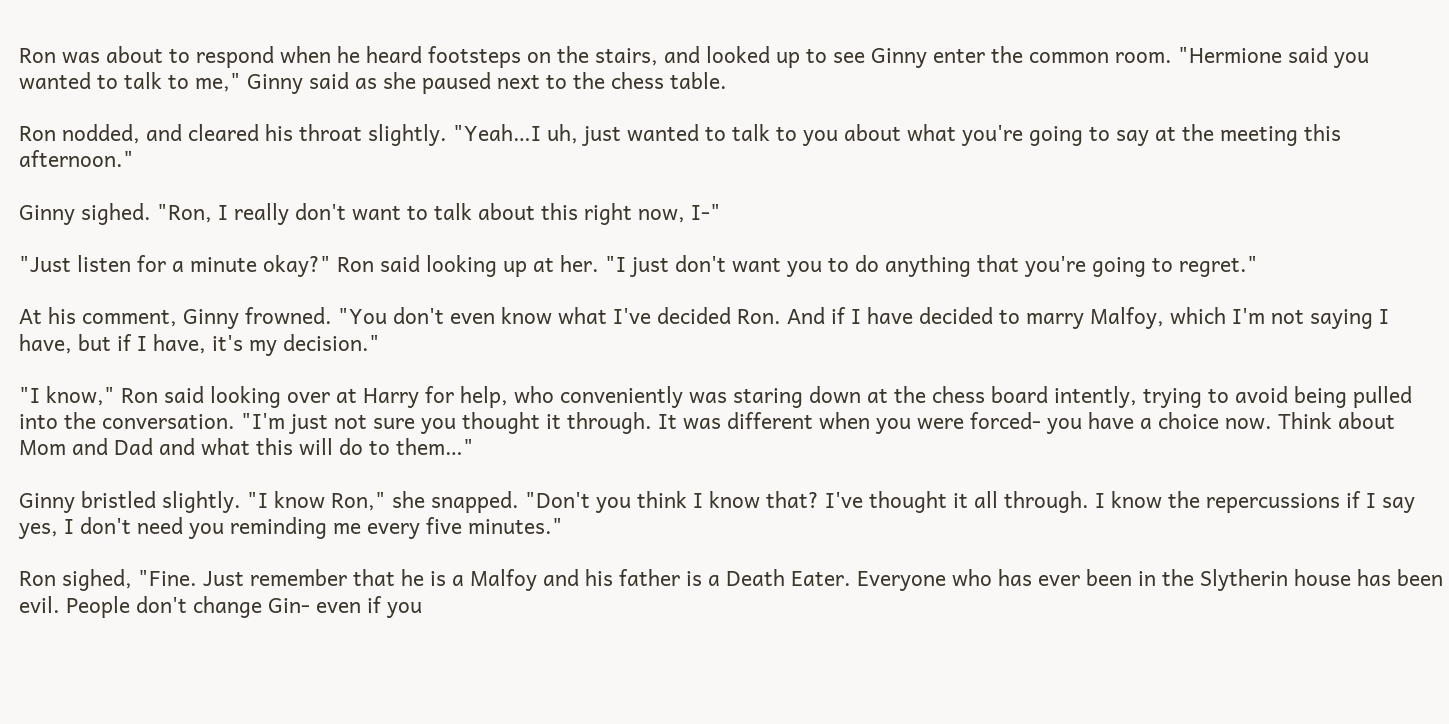Ron was about to respond when he heard footsteps on the stairs, and looked up to see Ginny enter the common room. "Hermione said you wanted to talk to me," Ginny said as she paused next to the chess table.

Ron nodded, and cleared his throat slightly. "Yeah…I uh, just wanted to talk to you about what you're going to say at the meeting this afternoon."

Ginny sighed. "Ron, I really don't want to talk about this right now, I-"

"Just listen for a minute okay?" Ron said looking up at her. "I just don't want you to do anything that you're going to regret."

At his comment, Ginny frowned. "You don't even know what I've decided Ron. And if I have decided to marry Malfoy, which I'm not saying I have, but if I have, it's my decision."

"I know," Ron said looking over at Harry for help, who conveniently was staring down at the chess board intently, trying to avoid being pulled into the conversation. "I'm just not sure you thought it through. It was different when you were forced- you have a choice now. Think about Mom and Dad and what this will do to them…"

Ginny bristled slightly. "I know Ron," she snapped. "Don't you think I know that? I've thought it all through. I know the repercussions if I say yes, I don't need you reminding me every five minutes."

Ron sighed, "Fine. Just remember that he is a Malfoy and his father is a Death Eater. Everyone who has ever been in the Slytherin house has been evil. People don't change Gin- even if you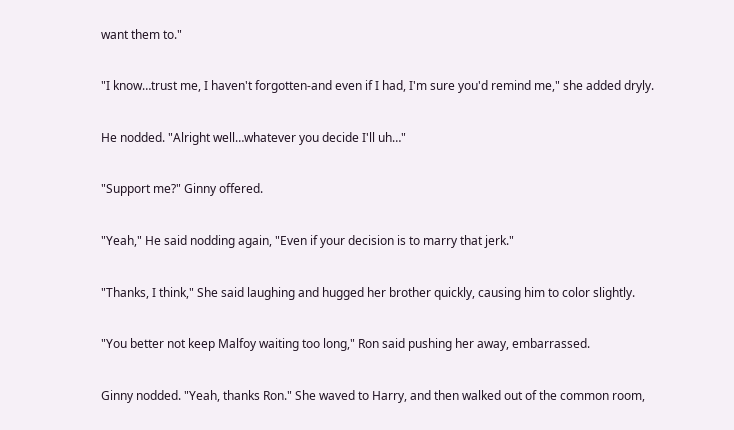want them to."

"I know…trust me, I haven't forgotten-and even if I had, I'm sure you'd remind me," she added dryly.

He nodded. "Alright well…whatever you decide I'll uh…"

"Support me?" Ginny offered.

"Yeah," He said nodding again, "Even if your decision is to marry that jerk."

"Thanks, I think," She said laughing and hugged her brother quickly, causing him to color slightly.

"You better not keep Malfoy waiting too long," Ron said pushing her away, embarrassed.

Ginny nodded. "Yeah, thanks Ron." She waved to Harry, and then walked out of the common room,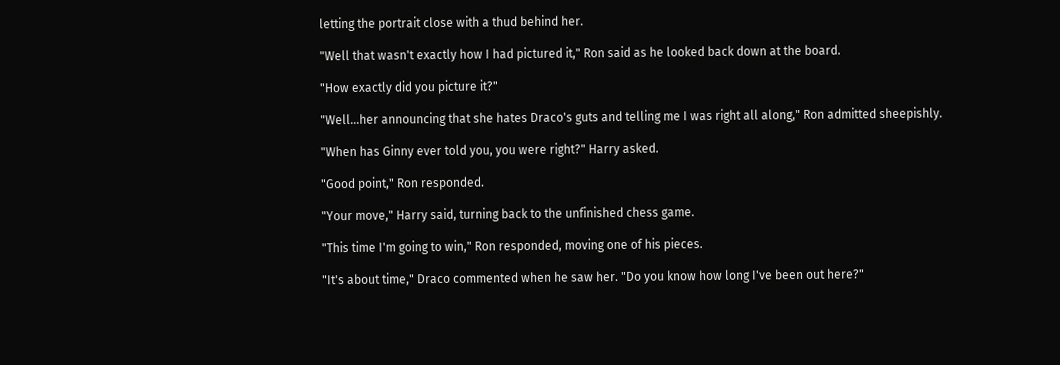letting the portrait close with a thud behind her.

"Well that wasn't exactly how I had pictured it," Ron said as he looked back down at the board.

"How exactly did you picture it?"

"Well…her announcing that she hates Draco's guts and telling me I was right all along," Ron admitted sheepishly.

"When has Ginny ever told you, you were right?" Harry asked.

"Good point," Ron responded.

"Your move," Harry said, turning back to the unfinished chess game.

"This time I'm going to win," Ron responded, moving one of his pieces.

"It's about time," Draco commented when he saw her. "Do you know how long I've been out here?"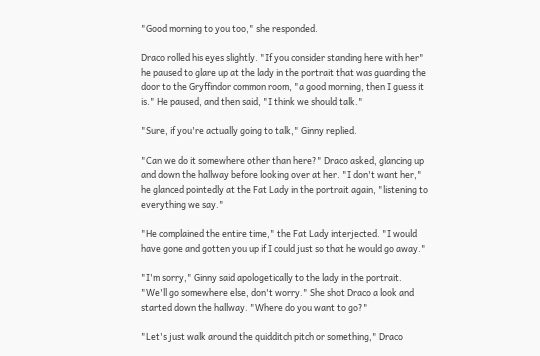"Good morning to you too," she responded.

Draco rolled his eyes slightly. "If you consider standing here with her" he paused to glare up at the lady in the portrait that was guarding the door to the Gryffindor common room, "a good morning, then I guess it is." He paused, and then said, "I think we should talk."

"Sure, if you're actually going to talk," Ginny replied.

"Can we do it somewhere other than here?" Draco asked, glancing up and down the hallway before looking over at her. "I don't want her," he glanced pointedly at the Fat Lady in the portrait again, "listening to everything we say."

"He complained the entire time," the Fat Lady interjected. "I would have gone and gotten you up if I could just so that he would go away."

"I'm sorry," Ginny said apologetically to the lady in the portrait. "We'll go somewhere else, don't worry." She shot Draco a look and started down the hallway. "Where do you want to go?"

"Let's just walk around the quidditch pitch or something," Draco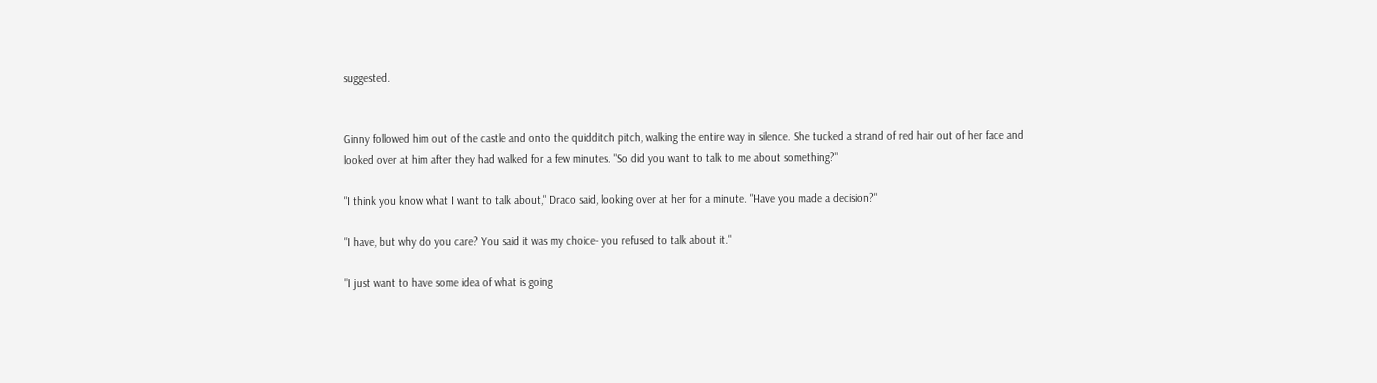suggested.


Ginny followed him out of the castle and onto the quidditch pitch, walking the entire way in silence. She tucked a strand of red hair out of her face and looked over at him after they had walked for a few minutes. "So did you want to talk to me about something?"

"I think you know what I want to talk about," Draco said, looking over at her for a minute. "Have you made a decision?"

"I have, but why do you care? You said it was my choice- you refused to talk about it."

"I just want to have some idea of what is going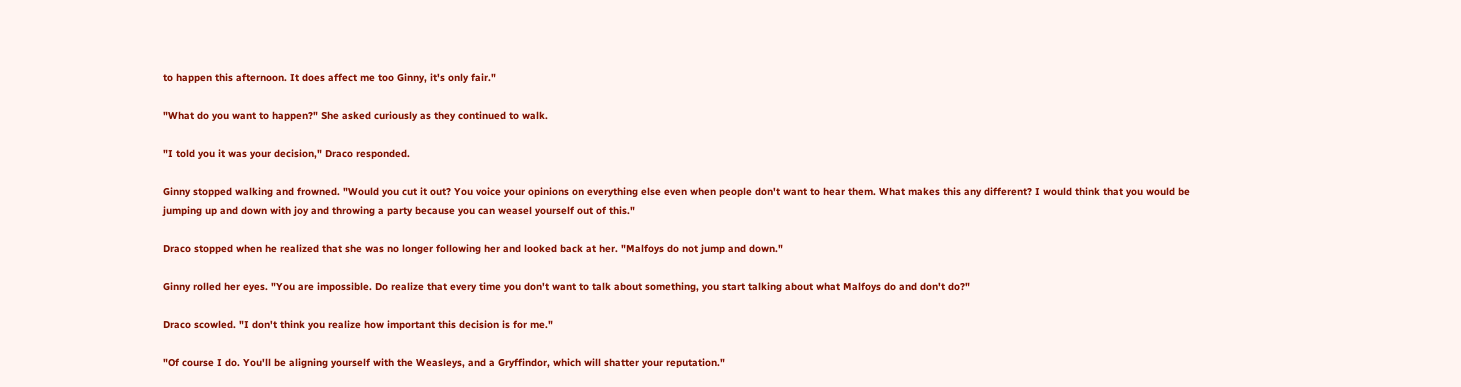to happen this afternoon. It does affect me too Ginny, it's only fair."

"What do you want to happen?" She asked curiously as they continued to walk.

"I told you it was your decision," Draco responded.

Ginny stopped walking and frowned. "Would you cut it out? You voice your opinions on everything else even when people don't want to hear them. What makes this any different? I would think that you would be jumping up and down with joy and throwing a party because you can weasel yourself out of this."

Draco stopped when he realized that she was no longer following her and looked back at her. "Malfoys do not jump and down."

Ginny rolled her eyes. "You are impossible. Do realize that every time you don't want to talk about something, you start talking about what Malfoys do and don't do?"

Draco scowled. "I don't think you realize how important this decision is for me."

"Of course I do. You'll be aligning yourself with the Weasleys, and a Gryffindor, which will shatter your reputation."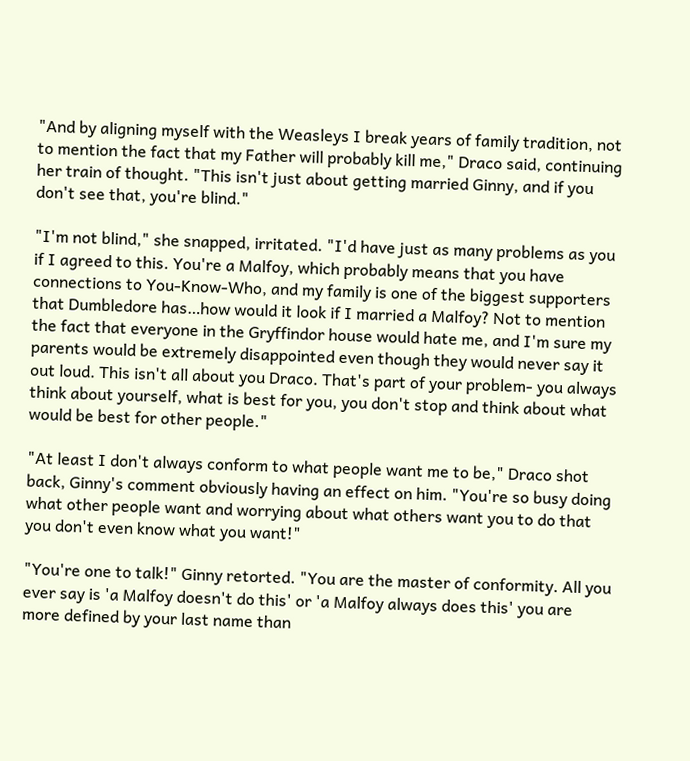"And by aligning myself with the Weasleys I break years of family tradition, not to mention the fact that my Father will probably kill me," Draco said, continuing her train of thought. "This isn't just about getting married Ginny, and if you don't see that, you're blind."

"I'm not blind," she snapped, irritated. "I'd have just as many problems as you if I agreed to this. You're a Malfoy, which probably means that you have connections to You-Know-Who, and my family is one of the biggest supporters that Dumbledore has…how would it look if I married a Malfoy? Not to mention the fact that everyone in the Gryffindor house would hate me, and I'm sure my parents would be extremely disappointed even though they would never say it out loud. This isn't all about you Draco. That's part of your problem- you always think about yourself, what is best for you, you don't stop and think about what would be best for other people."

"At least I don't always conform to what people want me to be," Draco shot back, Ginny's comment obviously having an effect on him. "You're so busy doing what other people want and worrying about what others want you to do that you don't even know what you want!"

"You're one to talk!" Ginny retorted. "You are the master of conformity. All you ever say is 'a Malfoy doesn't do this' or 'a Malfoy always does this' you are more defined by your last name than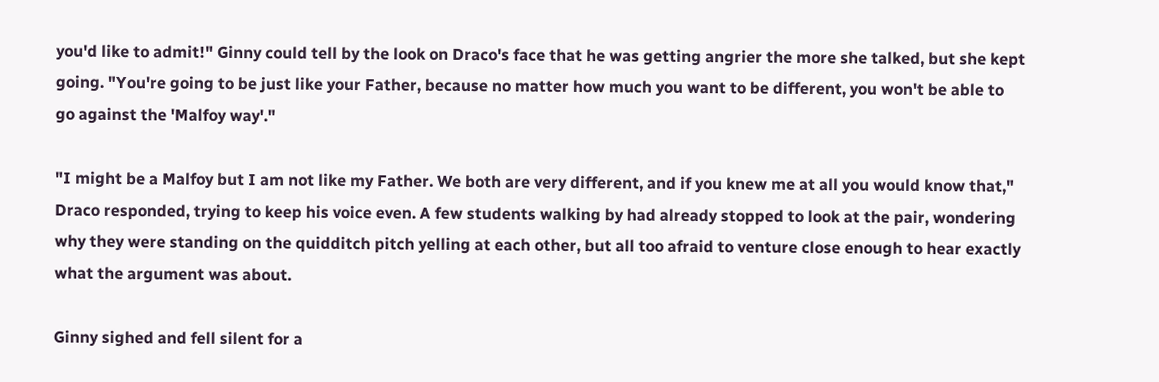you'd like to admit!" Ginny could tell by the look on Draco's face that he was getting angrier the more she talked, but she kept going. "You're going to be just like your Father, because no matter how much you want to be different, you won't be able to go against the 'Malfoy way'."

"I might be a Malfoy but I am not like my Father. We both are very different, and if you knew me at all you would know that," Draco responded, trying to keep his voice even. A few students walking by had already stopped to look at the pair, wondering why they were standing on the quidditch pitch yelling at each other, but all too afraid to venture close enough to hear exactly what the argument was about.

Ginny sighed and fell silent for a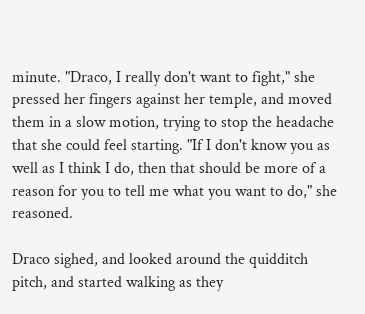minute. "Draco, I really don't want to fight," she pressed her fingers against her temple, and moved them in a slow motion, trying to stop the headache that she could feel starting. "If I don't know you as well as I think I do, then that should be more of a reason for you to tell me what you want to do," she reasoned.

Draco sighed, and looked around the quidditch pitch, and started walking as they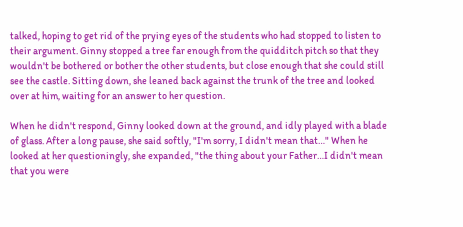talked, hoping to get rid of the prying eyes of the students who had stopped to listen to their argument. Ginny stopped a tree far enough from the quidditch pitch so that they wouldn't be bothered or bother the other students, but close enough that she could still see the castle. Sitting down, she leaned back against the trunk of the tree and looked over at him, waiting for an answer to her question.

When he didn't respond, Ginny looked down at the ground, and idly played with a blade of glass. After a long pause, she said softly, "I'm sorry, I didn't mean that…" When he looked at her questioningly, she expanded, "the thing about your Father…I didn't mean that you were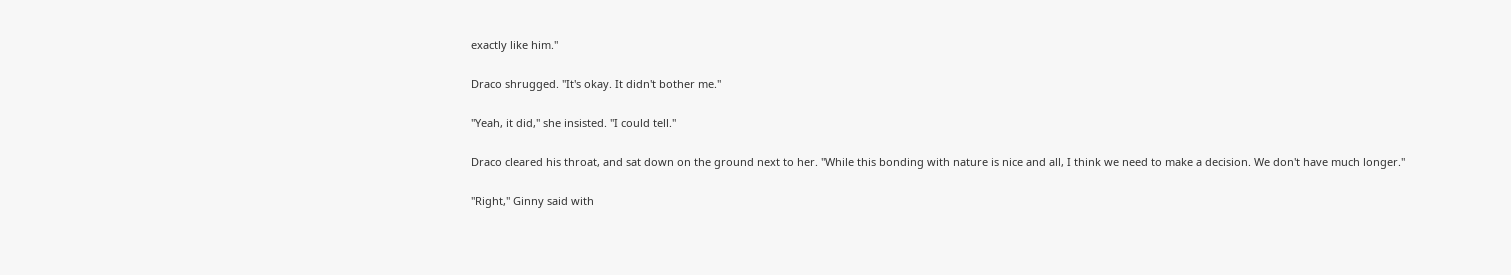exactly like him."

Draco shrugged. "It's okay. It didn't bother me."

"Yeah, it did," she insisted. "I could tell."

Draco cleared his throat, and sat down on the ground next to her. "While this bonding with nature is nice and all, I think we need to make a decision. We don't have much longer."

"Right," Ginny said with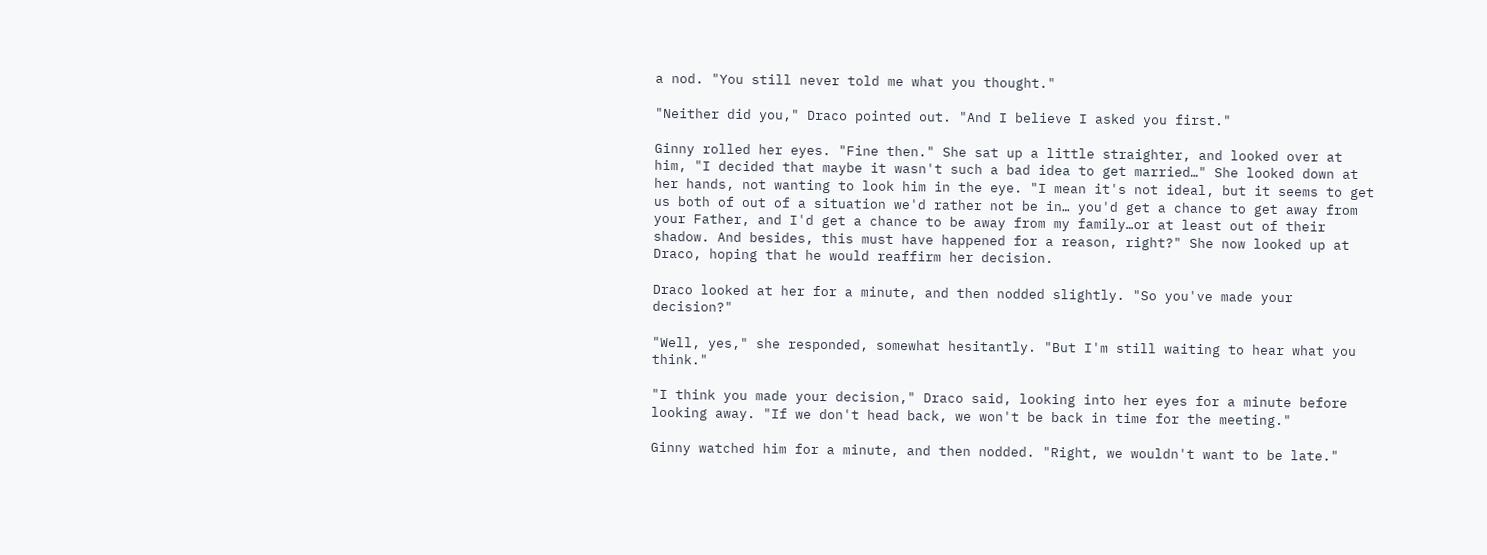a nod. "You still never told me what you thought."

"Neither did you," Draco pointed out. "And I believe I asked you first."

Ginny rolled her eyes. "Fine then." She sat up a little straighter, and looked over at him, "I decided that maybe it wasn't such a bad idea to get married…" She looked down at her hands, not wanting to look him in the eye. "I mean it's not ideal, but it seems to get us both of out of a situation we'd rather not be in… you'd get a chance to get away from your Father, and I'd get a chance to be away from my family…or at least out of their shadow. And besides, this must have happened for a reason, right?" She now looked up at Draco, hoping that he would reaffirm her decision.

Draco looked at her for a minute, and then nodded slightly. "So you've made your decision?"

"Well, yes," she responded, somewhat hesitantly. "But I'm still waiting to hear what you think."

"I think you made your decision," Draco said, looking into her eyes for a minute before looking away. "If we don't head back, we won't be back in time for the meeting."

Ginny watched him for a minute, and then nodded. "Right, we wouldn't want to be late."